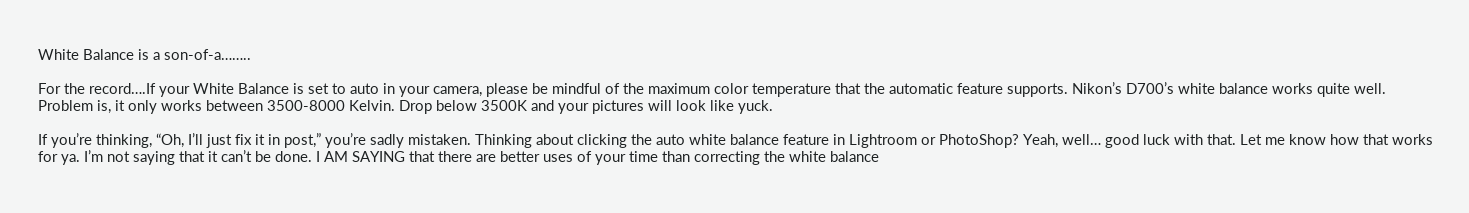White Balance is a son-of-a……..

For the record….If your White Balance is set to auto in your camera, please be mindful of the maximum color temperature that the automatic feature supports. Nikon’s D700’s white balance works quite well. Problem is, it only works between 3500-8000 Kelvin. Drop below 3500K and your pictures will look like yuck.

If you’re thinking, “Oh, I’ll just fix it in post,” you’re sadly mistaken. Thinking about clicking the auto white balance feature in Lightroom or PhotoShop? Yeah, well… good luck with that. Let me know how that works for ya. I’m not saying that it can’t be done. I AM SAYING that there are better uses of your time than correcting the white balance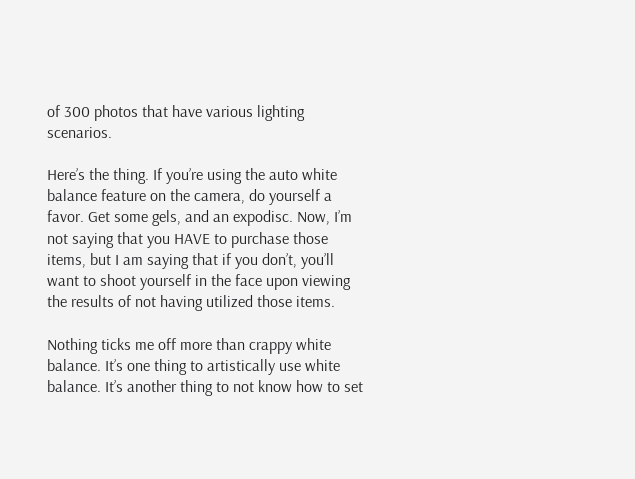of 300 photos that have various lighting scenarios.

Here’s the thing. If you’re using the auto white balance feature on the camera, do yourself a favor. Get some gels, and an expodisc. Now, I’m not saying that you HAVE to purchase those items, but I am saying that if you don’t, you’ll want to shoot yourself in the face upon viewing the results of not having utilized those items.

Nothing ticks me off more than crappy white balance. It’s one thing to artistically use white balance. It’s another thing to not know how to set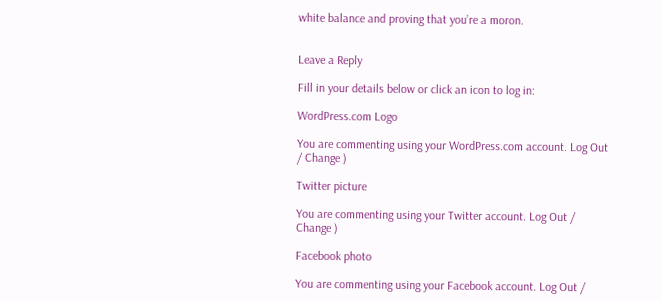white balance and proving that you’re a moron.


Leave a Reply

Fill in your details below or click an icon to log in:

WordPress.com Logo

You are commenting using your WordPress.com account. Log Out / Change )

Twitter picture

You are commenting using your Twitter account. Log Out / Change )

Facebook photo

You are commenting using your Facebook account. Log Out /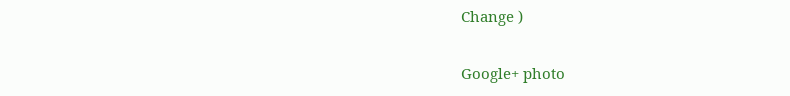Change )

Google+ photo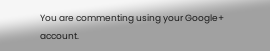You are commenting using your Google+ account.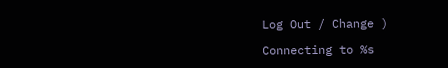Log Out / Change )

Connecting to %s